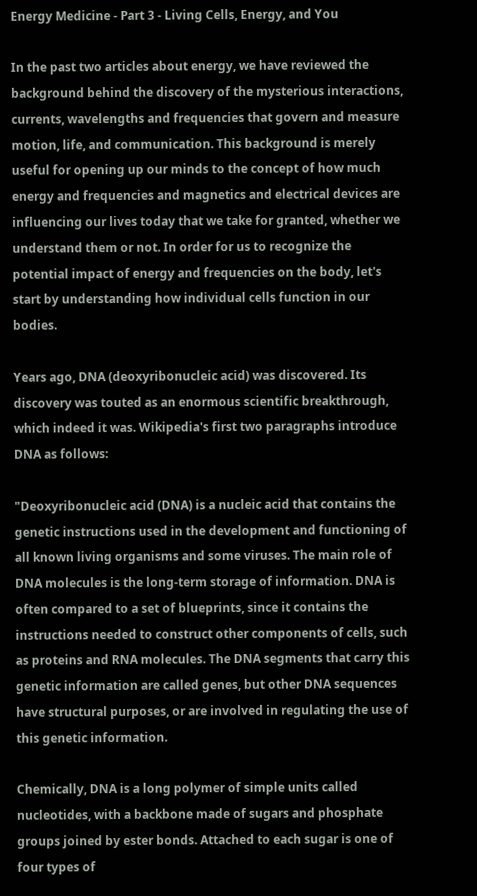Energy Medicine - Part 3 - Living Cells, Energy, and You

In the past two articles about energy, we have reviewed the background behind the discovery of the mysterious interactions, currents, wavelengths and frequencies that govern and measure motion, life, and communication. This background is merely useful for opening up our minds to the concept of how much energy and frequencies and magnetics and electrical devices are influencing our lives today that we take for granted, whether we understand them or not. In order for us to recognize the potential impact of energy and frequencies on the body, let's start by understanding how individual cells function in our bodies.

Years ago, DNA (deoxyribonucleic acid) was discovered. Its discovery was touted as an enormous scientific breakthrough, which indeed it was. Wikipedia's first two paragraphs introduce DNA as follows:

"Deoxyribonucleic acid (DNA) is a nucleic acid that contains the genetic instructions used in the development and functioning of all known living organisms and some viruses. The main role of DNA molecules is the long-term storage of information. DNA is often compared to a set of blueprints, since it contains the instructions needed to construct other components of cells, such as proteins and RNA molecules. The DNA segments that carry this genetic information are called genes, but other DNA sequences have structural purposes, or are involved in regulating the use of this genetic information.

Chemically, DNA is a long polymer of simple units called nucleotides, with a backbone made of sugars and phosphate groups joined by ester bonds. Attached to each sugar is one of four types of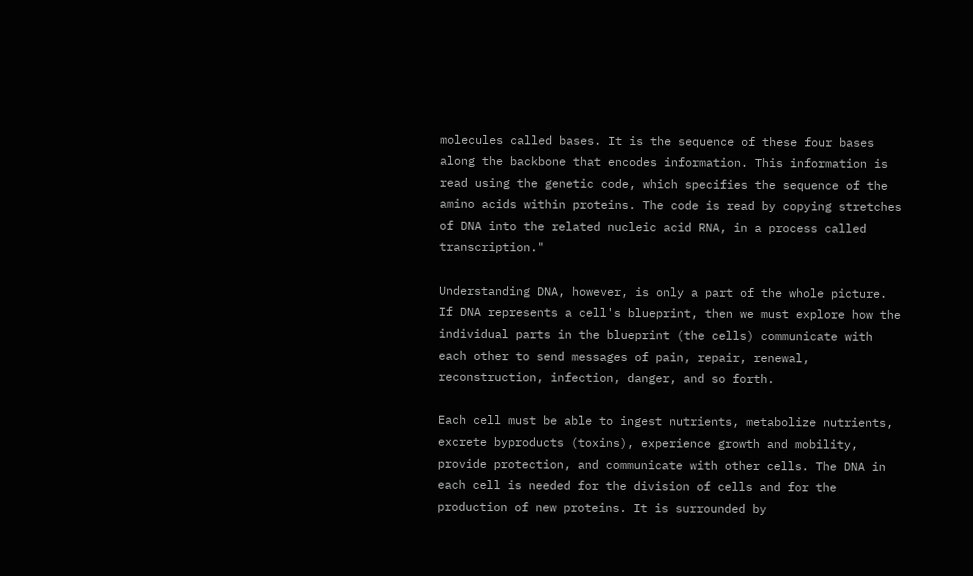molecules called bases. It is the sequence of these four bases along the backbone that encodes information. This information is read using the genetic code, which specifies the sequence of the amino acids within proteins. The code is read by copying stretches of DNA into the related nucleic acid RNA, in a process called transcription."

Understanding DNA, however, is only a part of the whole picture. If DNA represents a cell's blueprint, then we must explore how the individual parts in the blueprint (the cells) communicate with each other to send messages of pain, repair, renewal, reconstruction, infection, danger, and so forth.

Each cell must be able to ingest nutrients, metabolize nutrients, excrete byproducts (toxins), experience growth and mobility, provide protection, and communicate with other cells. The DNA in each cell is needed for the division of cells and for the production of new proteins. It is surrounded by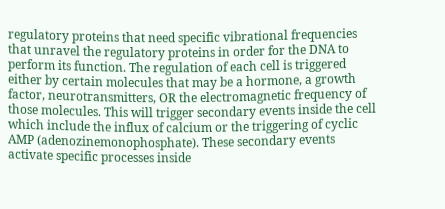regulatory proteins that need specific vibrational frequencies that unravel the regulatory proteins in order for the DNA to perform its function. The regulation of each cell is triggered either by certain molecules that may be a hormone, a growth factor, neurotransmitters, OR the electromagnetic frequency of those molecules. This will trigger secondary events inside the cell which include the influx of calcium or the triggering of cyclic AMP (adenozinemonophosphate). These secondary events activate specific processes inside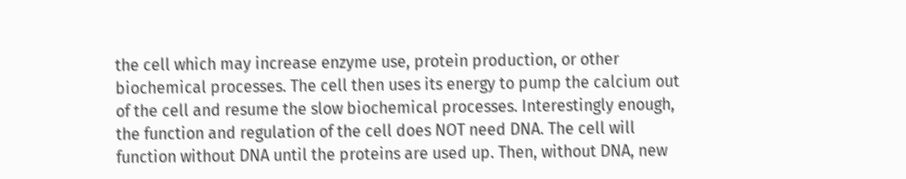the cell which may increase enzyme use, protein production, or other biochemical processes. The cell then uses its energy to pump the calcium out of the cell and resume the slow biochemical processes. Interestingly enough, the function and regulation of the cell does NOT need DNA. The cell will function without DNA until the proteins are used up. Then, without DNA, new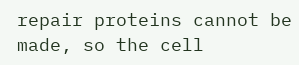repair proteins cannot be made, so the cell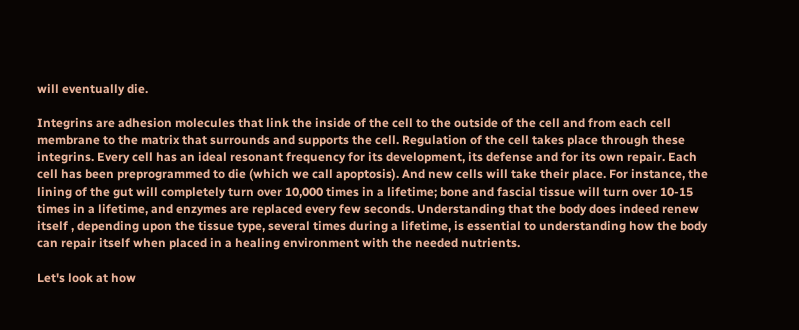will eventually die.

Integrins are adhesion molecules that link the inside of the cell to the outside of the cell and from each cell membrane to the matrix that surrounds and supports the cell. Regulation of the cell takes place through these integrins. Every cell has an ideal resonant frequency for its development, its defense and for its own repair. Each cell has been preprogrammed to die (which we call apoptosis). And new cells will take their place. For instance, the lining of the gut will completely turn over 10,000 times in a lifetime; bone and fascial tissue will turn over 10-15 times in a lifetime, and enzymes are replaced every few seconds. Understanding that the body does indeed renew itself , depending upon the tissue type, several times during a lifetime, is essential to understanding how the body can repair itself when placed in a healing environment with the needed nutrients.

Let's look at how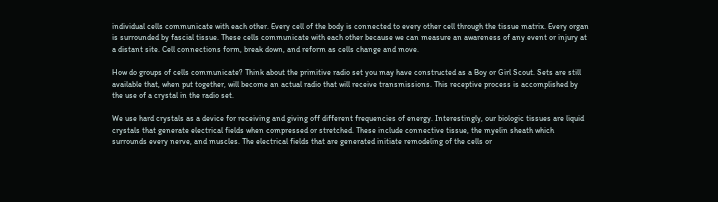individual cells communicate with each other. Every cell of the body is connected to every other cell through the tissue matrix. Every organ is surrounded by fascial tissue. These cells communicate with each other because we can measure an awareness of any event or injury at a distant site. Cell connections form, break down, and reform as cells change and move.

How do groups of cells communicate? Think about the primitive radio set you may have constructed as a Boy or Girl Scout. Sets are still available that, when put together, will become an actual radio that will receive transmissions. This receptive process is accomplished by the use of a crystal in the radio set.

We use hard crystals as a device for receiving and giving off different frequencies of energy. Interestingly, our biologic tissues are liquid crystals that generate electrical fields when compressed or stretched. These include connective tissue, the myelin sheath which surrounds every nerve, and muscles. The electrical fields that are generated initiate remodeling of the cells or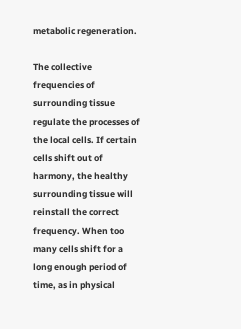metabolic regeneration.

The collective frequencies of surrounding tissue regulate the processes of the local cells. If certain cells shift out of harmony, the healthy surrounding tissue will reinstall the correct frequency. When too many cells shift for a long enough period of time, as in physical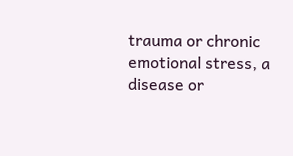trauma or chronic emotional stress, a disease or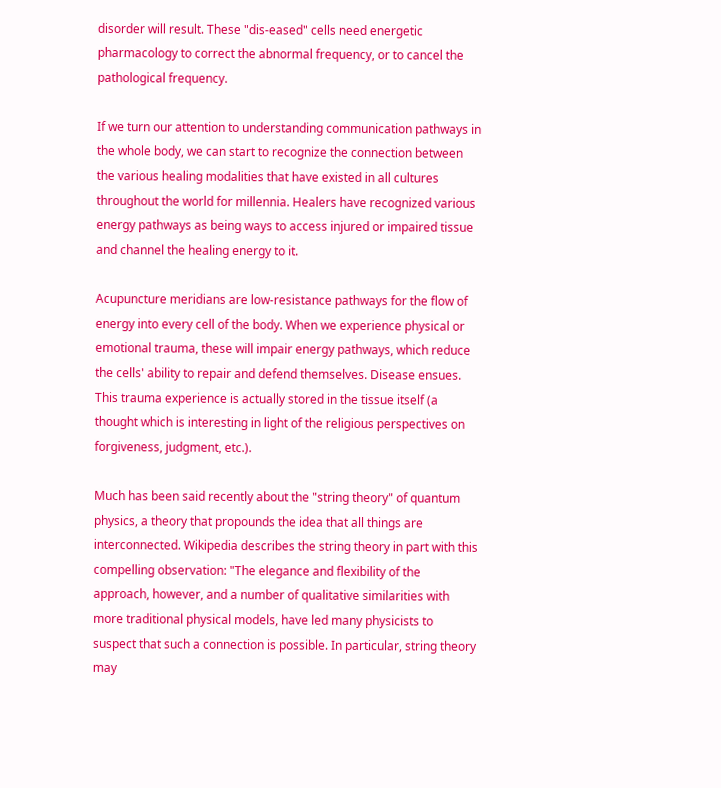disorder will result. These "dis-eased" cells need energetic pharmacology to correct the abnormal frequency, or to cancel the pathological frequency.

If we turn our attention to understanding communication pathways in the whole body, we can start to recognize the connection between the various healing modalities that have existed in all cultures throughout the world for millennia. Healers have recognized various energy pathways as being ways to access injured or impaired tissue and channel the healing energy to it.

Acupuncture meridians are low-resistance pathways for the flow of energy into every cell of the body. When we experience physical or emotional trauma, these will impair energy pathways, which reduce the cells' ability to repair and defend themselves. Disease ensues. This trauma experience is actually stored in the tissue itself (a thought which is interesting in light of the religious perspectives on forgiveness, judgment, etc.).

Much has been said recently about the "string theory" of quantum physics, a theory that propounds the idea that all things are interconnected. Wikipedia describes the string theory in part with this compelling observation: "The elegance and flexibility of the approach, however, and a number of qualitative similarities with more traditional physical models, have led many physicists to suspect that such a connection is possible. In particular, string theory may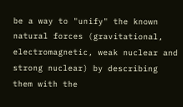be a way to "unify" the known natural forces (gravitational, electromagnetic, weak nuclear and strong nuclear) by describing them with the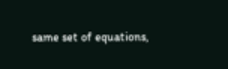same set of equations,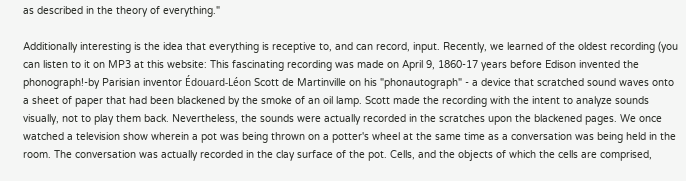as described in the theory of everything."

Additionally interesting is the idea that everything is receptive to, and can record, input. Recently, we learned of the oldest recording (you can listen to it on MP3 at this website: This fascinating recording was made on April 9, 1860-17 years before Edison invented the phonograph!-by Parisian inventor Édouard-Léon Scott de Martinville on his "phonautograph" - a device that scratched sound waves onto a sheet of paper that had been blackened by the smoke of an oil lamp. Scott made the recording with the intent to analyze sounds visually, not to play them back. Nevertheless, the sounds were actually recorded in the scratches upon the blackened pages. We once watched a television show wherein a pot was being thrown on a potter's wheel at the same time as a conversation was being held in the room. The conversation was actually recorded in the clay surface of the pot. Cells, and the objects of which the cells are comprised,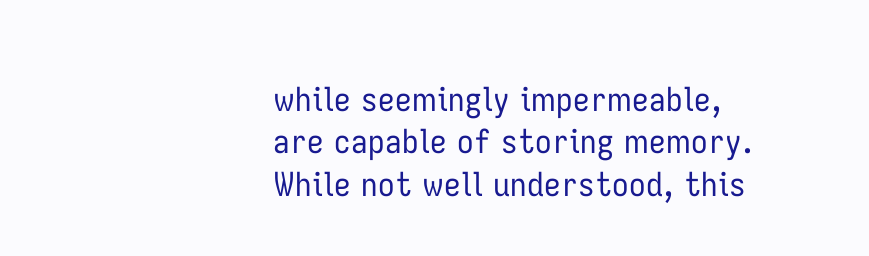while seemingly impermeable, are capable of storing memory. While not well understood, this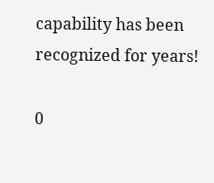capability has been recognized for years!

0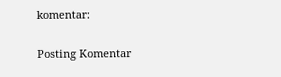komentar:

Posting Komentar